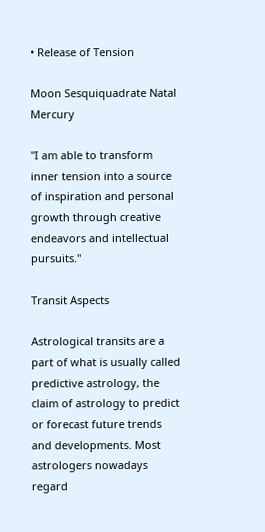• Release of Tension

Moon Sesquiquadrate Natal Mercury

"I am able to transform inner tension into a source of inspiration and personal growth through creative endeavors and intellectual pursuits."

Transit Aspects

Astrological transits are a part of what is usually called predictive astrology, the claim of astrology to predict or forecast future trends and developments. Most astrologers nowadays regard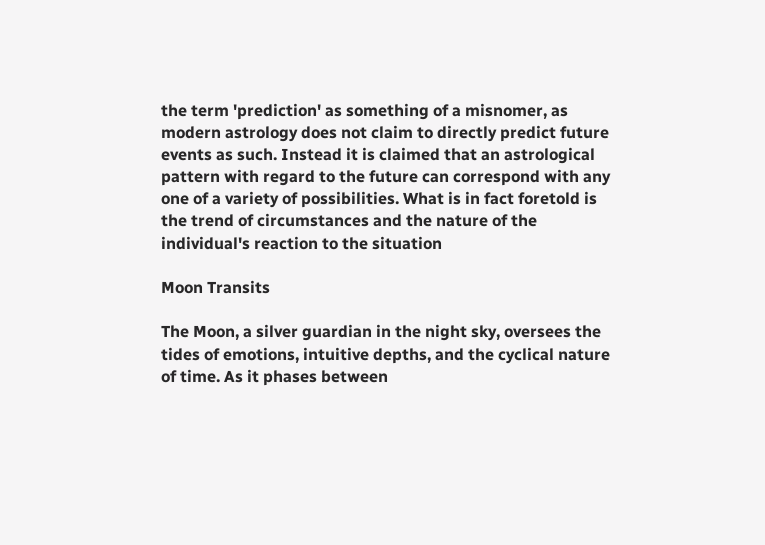the term 'prediction' as something of a misnomer, as modern astrology does not claim to directly predict future events as such. Instead it is claimed that an astrological pattern with regard to the future can correspond with any one of a variety of possibilities. What is in fact foretold is the trend of circumstances and the nature of the individual's reaction to the situation

Moon Transits

The Moon, a silver guardian in the night sky, oversees the tides of emotions, intuitive depths, and the cyclical nature of time. As it phases between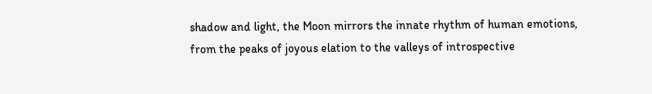shadow and light, the Moon mirrors the innate rhythm of human emotions, from the peaks of joyous elation to the valleys of introspective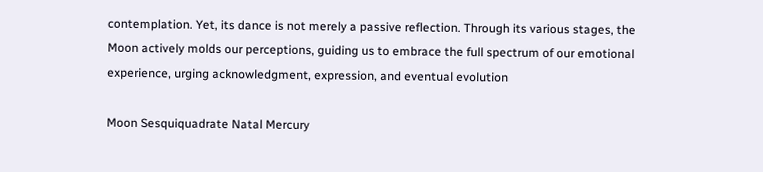contemplation. Yet, its dance is not merely a passive reflection. Through its various stages, the Moon actively molds our perceptions, guiding us to embrace the full spectrum of our emotional experience, urging acknowledgment, expression, and eventual evolution

Moon Sesquiquadrate Natal Mercury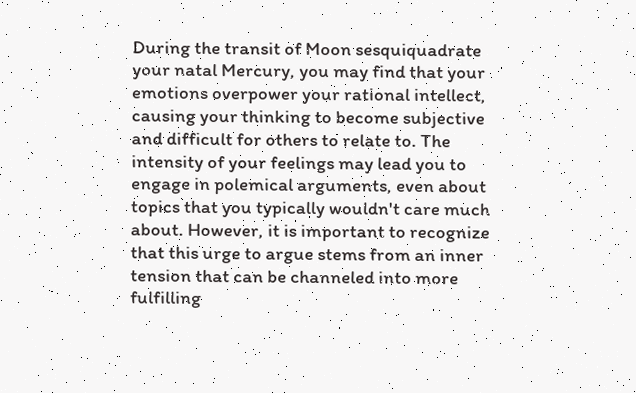During the transit of Moon sesquiquadrate your natal Mercury, you may find that your emotions overpower your rational intellect, causing your thinking to become subjective and difficult for others to relate to. The intensity of your feelings may lead you to engage in polemical arguments, even about topics that you typically wouldn't care much about. However, it is important to recognize that this urge to argue stems from an inner tension that can be channeled into more fulfilling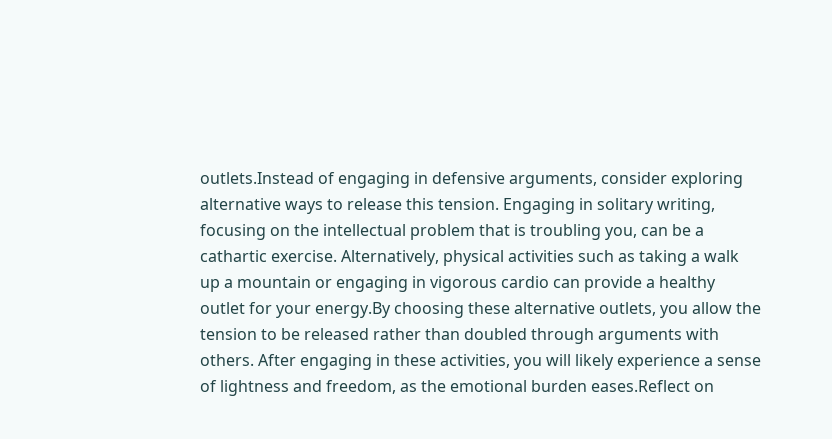outlets.Instead of engaging in defensive arguments, consider exploring alternative ways to release this tension. Engaging in solitary writing, focusing on the intellectual problem that is troubling you, can be a cathartic exercise. Alternatively, physical activities such as taking a walk up a mountain or engaging in vigorous cardio can provide a healthy outlet for your energy.By choosing these alternative outlets, you allow the tension to be released rather than doubled through arguments with others. After engaging in these activities, you will likely experience a sense of lightness and freedom, as the emotional burden eases.Reflect on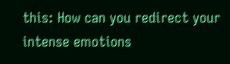this: How can you redirect your intense emotions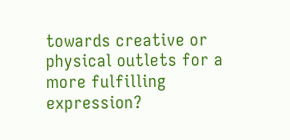towards creative or physical outlets for a more fulfilling expression?